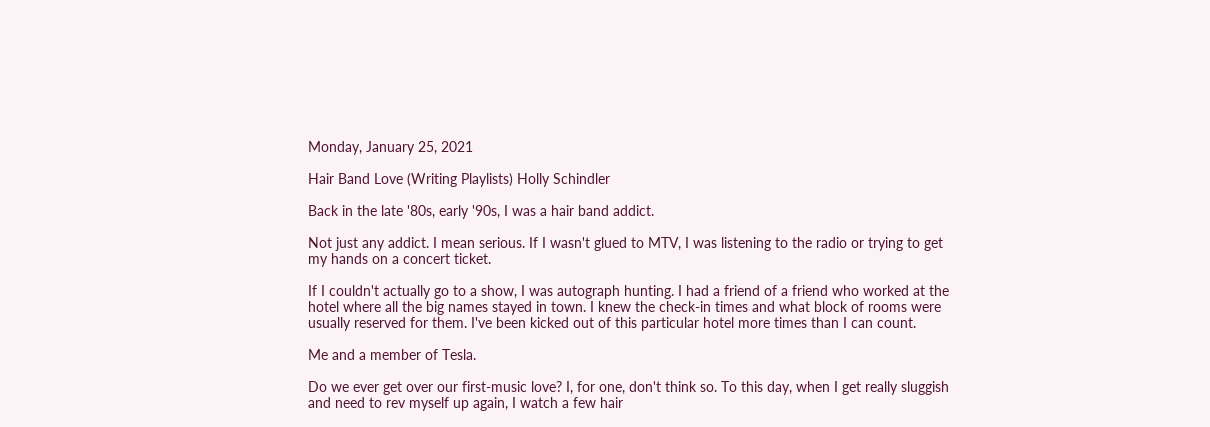Monday, January 25, 2021

Hair Band Love (Writing Playlists) Holly Schindler

Back in the late '80s, early '90s, I was a hair band addict.

Not just any addict. I mean serious. If I wasn't glued to MTV, I was listening to the radio or trying to get my hands on a concert ticket.

If I couldn't actually go to a show, I was autograph hunting. I had a friend of a friend who worked at the hotel where all the big names stayed in town. I knew the check-in times and what block of rooms were usually reserved for them. I've been kicked out of this particular hotel more times than I can count.

Me and a member of Tesla.

Do we ever get over our first-music love? I, for one, don't think so. To this day, when I get really sluggish and need to rev myself up again, I watch a few hair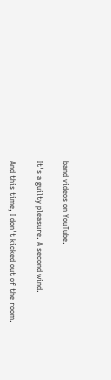band videos on YouTube.

It's a guilty pleasure. A second wind.

And this time, I don't kicked out of the room.